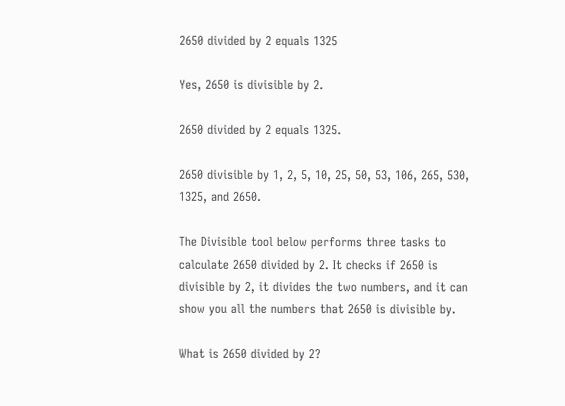2650 divided by 2 equals 1325

Yes, 2650 is divisible by 2.

2650 divided by 2 equals 1325.

2650 divisible by 1, 2, 5, 10, 25, 50, 53, 106, 265, 530, 1325, and 2650.

The Divisible tool below performs three tasks to calculate 2650 divided by 2. It checks if 2650 is divisible by 2, it divides the two numbers, and it can show you all the numbers that 2650 is divisible by.

What is 2650 divided by 2?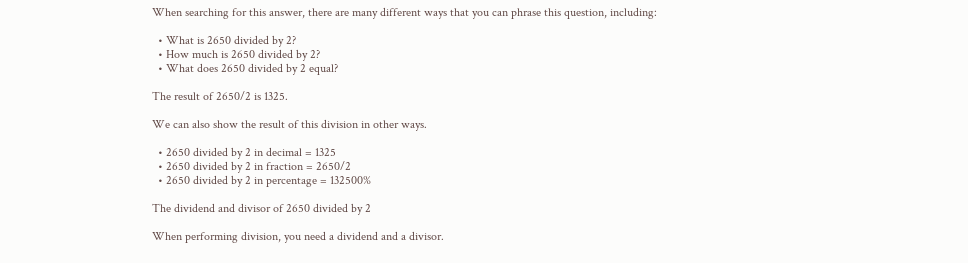When searching for this answer, there are many different ways that you can phrase this question, including:

  • What is 2650 divided by 2?
  • How much is 2650 divided by 2?
  • What does 2650 divided by 2 equal?

The result of 2650/2 is 1325.

We can also show the result of this division in other ways.

  • 2650 divided by 2 in decimal = 1325
  • 2650 divided by 2 in fraction = 2650/2
  • 2650 divided by 2 in percentage = 132500%

The dividend and divisor of 2650 divided by 2

When performing division, you need a dividend and a divisor.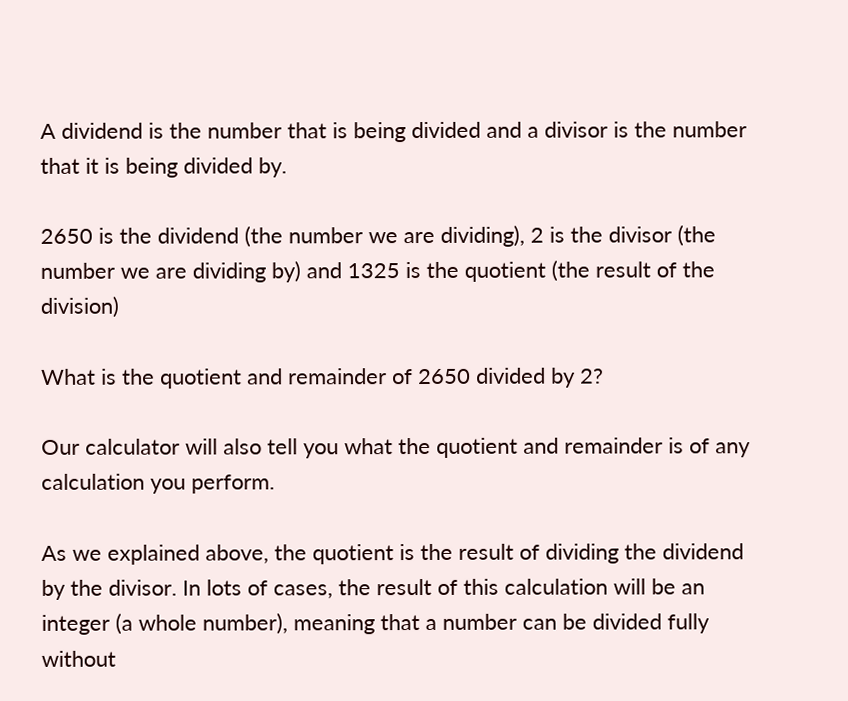A dividend is the number that is being divided and a divisor is the number that it is being divided by.

2650 is the dividend (the number we are dividing), 2 is the divisor (the number we are dividing by) and 1325 is the quotient (the result of the division)

What is the quotient and remainder of 2650 divided by 2?

Our calculator will also tell you what the quotient and remainder is of any calculation you perform.

As we explained above, the quotient is the result of dividing the dividend by the divisor. In lots of cases, the result of this calculation will be an integer (a whole number), meaning that a number can be divided fully without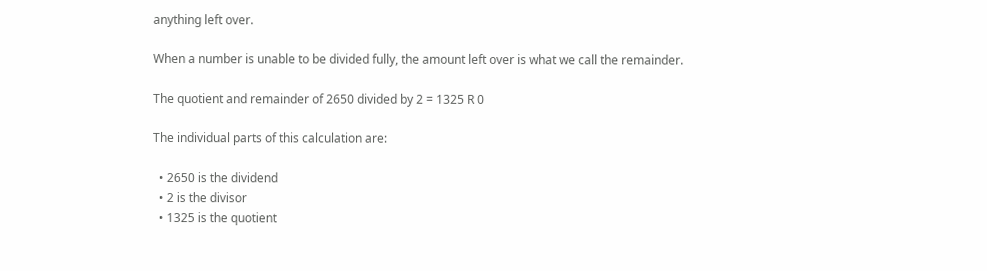anything left over.

When a number is unable to be divided fully, the amount left over is what we call the remainder.

The quotient and remainder of 2650 divided by 2 = 1325 R 0

The individual parts of this calculation are:

  • 2650 is the dividend
  • 2 is the divisor
  • 1325 is the quotient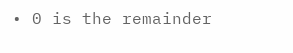• 0 is the remainder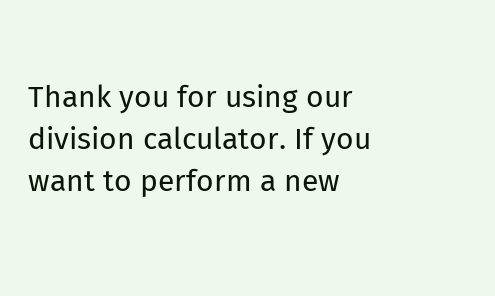Thank you for using our division calculator. If you want to perform a new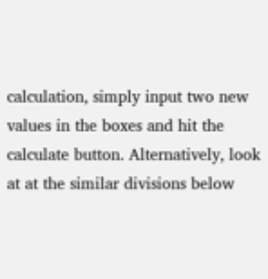calculation, simply input two new values in the boxes and hit the calculate button. Alternatively, look at at the similar divisions below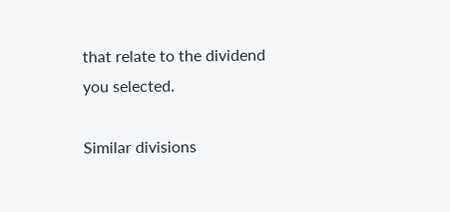that relate to the dividend you selected.

Similar divisions